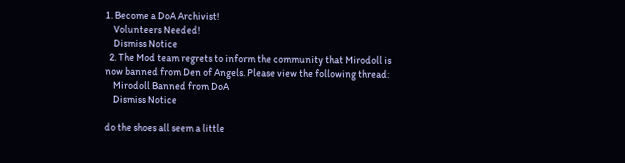1. Become a DoA Archivist!
    Volunteers Needed!
    Dismiss Notice
  2. The Mod team regrets to inform the community that Mirodoll is now banned from Den of Angels. Please view the following thread:
    Mirodoll Banned from DoA
    Dismiss Notice

do the shoes all seem a little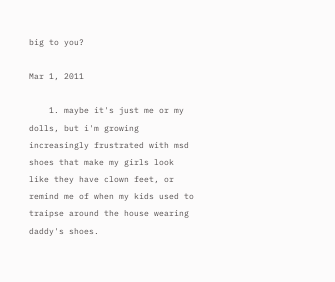big to you?

Mar 1, 2011

    1. maybe it's just me or my dolls, but i'm growing increasingly frustrated with msd shoes that make my girls look like they have clown feet, or remind me of when my kids used to traipse around the house wearing daddy's shoes.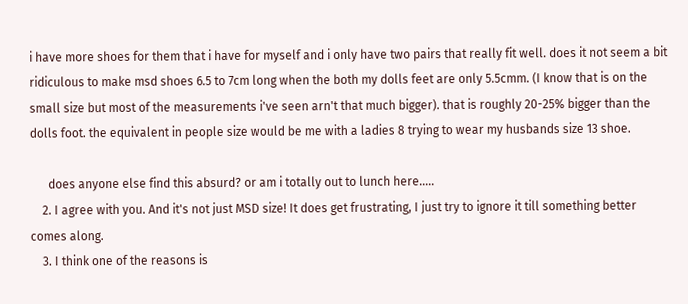i have more shoes for them that i have for myself and i only have two pairs that really fit well. does it not seem a bit ridiculous to make msd shoes 6.5 to 7cm long when the both my dolls feet are only 5.5cmm. (I know that is on the small size but most of the measurements i've seen arn't that much bigger). that is roughly 20-25% bigger than the dolls foot. the equivalent in people size would be me with a ladies 8 trying to wear my husbands size 13 shoe.

      does anyone else find this absurd? or am i totally out to lunch here.....
    2. I agree with you. And it's not just MSD size! It does get frustrating, I just try to ignore it till something better comes along.
    3. I think one of the reasons is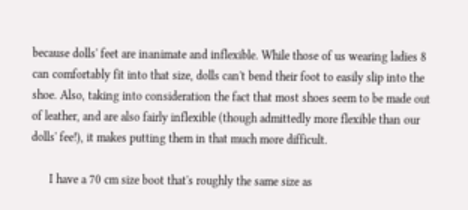because dolls' feet are inanimate and inflexible. While those of us wearing ladies 8 can comfortably fit into that size, dolls can't bend their foot to easily slip into the shoe. Also, taking into consideration the fact that most shoes seem to be made out of leather, and are also fairly inflexible (though admittedly more flexible than our dolls' fee!), it makes putting them in that much more difficult.

      I have a 70 cm size boot that's roughly the same size as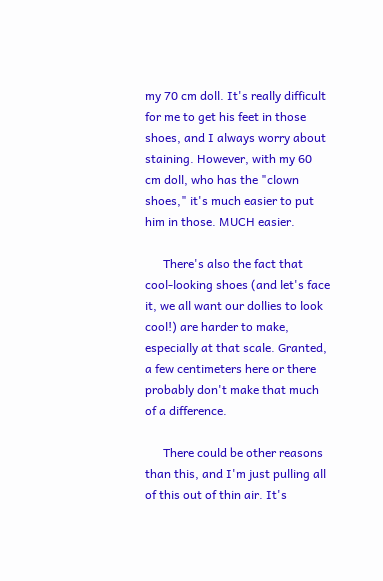my 70 cm doll. It's really difficult for me to get his feet in those shoes, and I always worry about staining. However, with my 60 cm doll, who has the "clown shoes," it's much easier to put him in those. MUCH easier.

      There's also the fact that cool-looking shoes (and let's face it, we all want our dollies to look cool!) are harder to make, especially at that scale. Granted, a few centimeters here or there probably don't make that much of a difference.

      There could be other reasons than this, and I'm just pulling all of this out of thin air. It's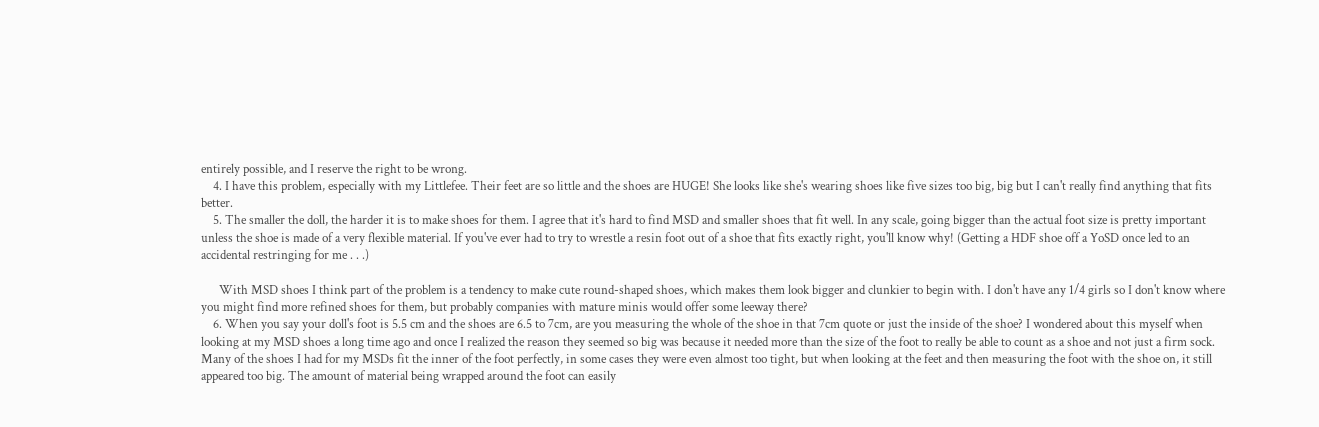entirely possible, and I reserve the right to be wrong.
    4. I have this problem, especially with my Littlefee. Their feet are so little and the shoes are HUGE! She looks like she's wearing shoes like five sizes too big, big but I can't really find anything that fits better.
    5. The smaller the doll, the harder it is to make shoes for them. I agree that it's hard to find MSD and smaller shoes that fit well. In any scale, going bigger than the actual foot size is pretty important unless the shoe is made of a very flexible material. If you've ever had to try to wrestle a resin foot out of a shoe that fits exactly right, you'll know why! (Getting a HDF shoe off a YoSD once led to an accidental restringing for me . . .)

      With MSD shoes I think part of the problem is a tendency to make cute round-shaped shoes, which makes them look bigger and clunkier to begin with. I don't have any 1/4 girls so I don't know where you might find more refined shoes for them, but probably companies with mature minis would offer some leeway there?
    6. When you say your doll's foot is 5.5 cm and the shoes are 6.5 to 7cm, are you measuring the whole of the shoe in that 7cm quote or just the inside of the shoe? I wondered about this myself when looking at my MSD shoes a long time ago and once I realized the reason they seemed so big was because it needed more than the size of the foot to really be able to count as a shoe and not just a firm sock. Many of the shoes I had for my MSDs fit the inner of the foot perfectly, in some cases they were even almost too tight, but when looking at the feet and then measuring the foot with the shoe on, it still appeared too big. The amount of material being wrapped around the foot can easily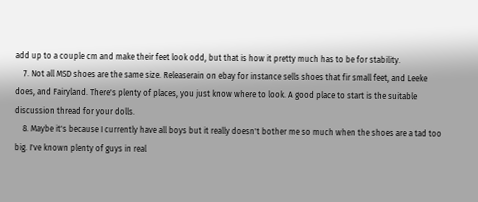add up to a couple cm and make their feet look odd, but that is how it pretty much has to be for stability.
    7. Not all MSD shoes are the same size. Releaserain on ebay for instance sells shoes that fir small feet, and Leeke does, and Fairyland. There's plenty of places, you just know where to look. A good place to start is the suitable discussion thread for your dolls.
    8. Maybe it's because I currently have all boys but it really doesn't bother me so much when the shoes are a tad too big. I've known plenty of guys in real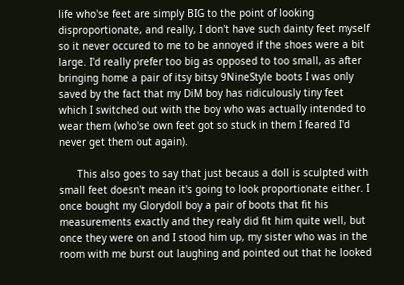life who'se feet are simply BIG to the point of looking disproportionate, and really, I don't have such dainty feet myself so it never occured to me to be annoyed if the shoes were a bit large. I'd really prefer too big as opposed to too small, as after bringing home a pair of itsy bitsy 9NineStyle boots I was only saved by the fact that my DiM boy has ridiculously tiny feet which I switched out with the boy who was actually intended to wear them (who'se own feet got so stuck in them I feared I'd never get them out again).

      This also goes to say that just becaus a doll is sculpted with small feet doesn't mean it's going to look proportionate either. I once bought my Glorydoll boy a pair of boots that fit his measurements exactly and they realy did fit him quite well, but once they were on and I stood him up, my sister who was in the room with me burst out laughing and pointed out that he looked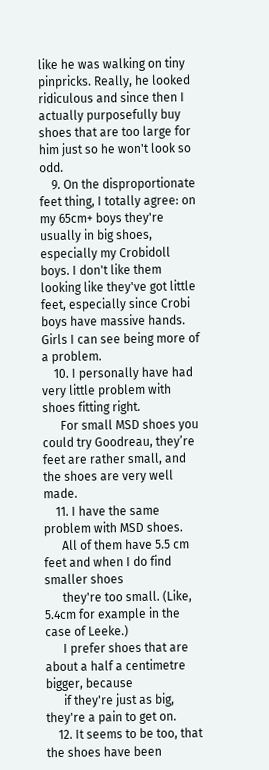like he was walking on tiny pinpricks. Really, he looked ridiculous and since then I actually purposefully buy shoes that are too large for him just so he won't look so odd.
    9. On the disproportionate feet thing, I totally agree: on my 65cm+ boys they're usually in big shoes, especially my Crobidoll boys. I don't like them looking like they've got little feet, especially since Crobi boys have massive hands. Girls I can see being more of a problem.
    10. I personally have had very little problem with shoes fitting right.
      For small MSD shoes you could try Goodreau, they’re feet are rather small, and the shoes are very well made.
    11. I have the same problem with MSD shoes.
      All of them have 5.5 cm feet and when I do find smaller shoes
      they're too small. (Like, 5.4cm for example in the case of Leeke.)
      I prefer shoes that are about a half a centimetre bigger, because
      if they're just as big, they're a pain to get on.
    12. It seems to be too, that the shoes have been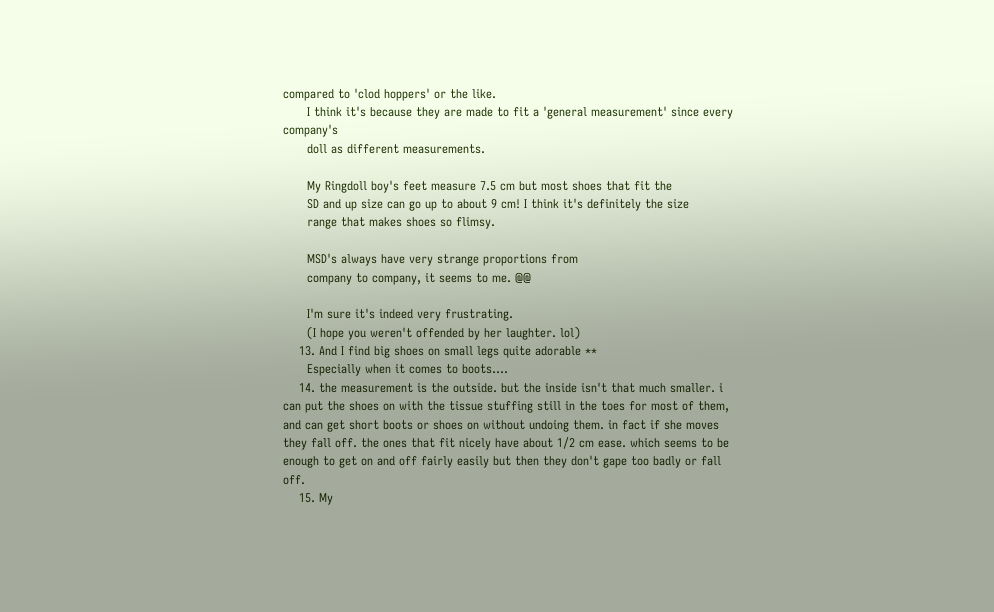compared to 'clod hoppers' or the like.
      I think it's because they are made to fit a 'general measurement' since every company's
      doll as different measurements.

      My Ringdoll boy's feet measure 7.5 cm but most shoes that fit the
      SD and up size can go up to about 9 cm! I think it's definitely the size
      range that makes shoes so flimsy.

      MSD's always have very strange proportions from
      company to company, it seems to me. @@

      I'm sure it's indeed very frustrating.
      (I hope you weren't offended by her laughter. lol)
    13. And I find big shoes on small legs quite adorable **
      Especially when it comes to boots....
    14. the measurement is the outside. but the inside isn't that much smaller. i can put the shoes on with the tissue stuffing still in the toes for most of them, and can get short boots or shoes on without undoing them. in fact if she moves they fall off. the ones that fit nicely have about 1/2 cm ease. which seems to be enough to get on and off fairly easily but then they don't gape too badly or fall off.
    15. My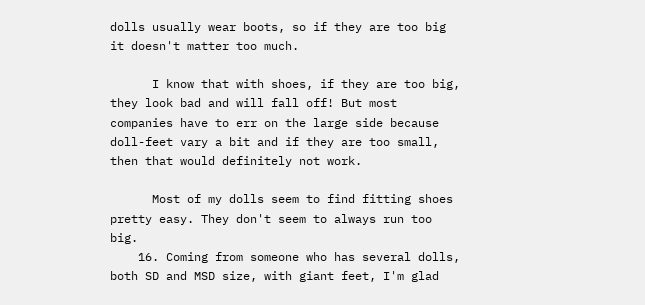dolls usually wear boots, so if they are too big it doesn't matter too much.

      I know that with shoes, if they are too big, they look bad and will fall off! But most companies have to err on the large side because doll-feet vary a bit and if they are too small, then that would definitely not work.

      Most of my dolls seem to find fitting shoes pretty easy. They don't seem to always run too big.
    16. Coming from someone who has several dolls, both SD and MSD size, with giant feet, I'm glad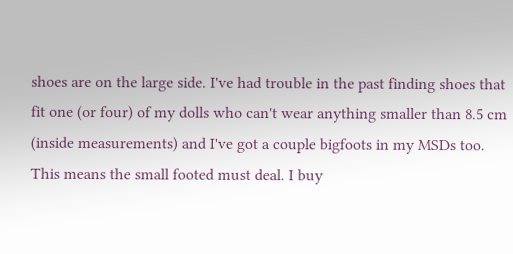shoes are on the large side. I've had trouble in the past finding shoes that fit one (or four) of my dolls who can't wear anything smaller than 8.5 cm (inside measurements) and I've got a couple bigfoots in my MSDs too. This means the small footed must deal. I buy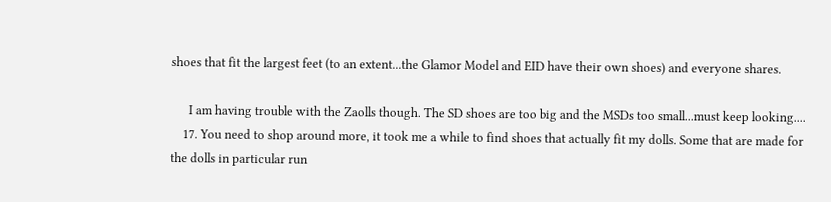shoes that fit the largest feet (to an extent...the Glamor Model and EID have their own shoes) and everyone shares.

      I am having trouble with the Zaolls though. The SD shoes are too big and the MSDs too small...must keep looking....
    17. You need to shop around more, it took me a while to find shoes that actually fit my dolls. Some that are made for the dolls in particular run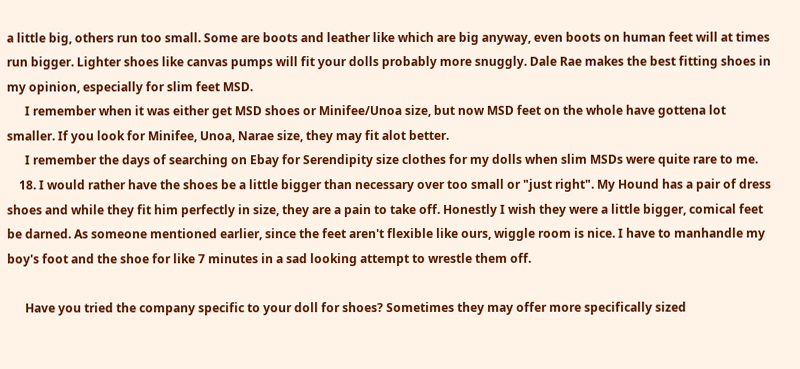a little big, others run too small. Some are boots and leather like which are big anyway, even boots on human feet will at times run bigger. Lighter shoes like canvas pumps will fit your dolls probably more snuggly. Dale Rae makes the best fitting shoes in my opinion, especially for slim feet MSD.
      I remember when it was either get MSD shoes or Minifee/Unoa size, but now MSD feet on the whole have gottena lot smaller. If you look for Minifee, Unoa, Narae size, they may fit alot better.
      I remember the days of searching on Ebay for Serendipity size clothes for my dolls when slim MSDs were quite rare to me.
    18. I would rather have the shoes be a little bigger than necessary over too small or "just right". My Hound has a pair of dress shoes and while they fit him perfectly in size, they are a pain to take off. Honestly I wish they were a little bigger, comical feet be darned. As someone mentioned earlier, since the feet aren't flexible like ours, wiggle room is nice. I have to manhandle my boy's foot and the shoe for like 7 minutes in a sad looking attempt to wrestle them off.

      Have you tried the company specific to your doll for shoes? Sometimes they may offer more specifically sized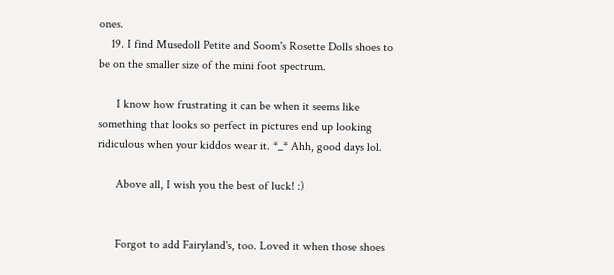ones.
    19. I find Musedoll Petite and Soom's Rosette Dolls shoes to be on the smaller size of the mini foot spectrum.

      I know how frustrating it can be when it seems like something that looks so perfect in pictures end up looking ridiculous when your kiddos wear it. *_* Ahh, good days lol.

      Above all, I wish you the best of luck! :)


      Forgot to add Fairyland's, too. Loved it when those shoes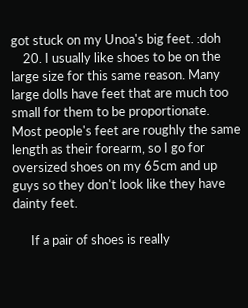got stuck on my Unoa's big feet. :doh
    20. I usually like shoes to be on the large size for this same reason. Many large dolls have feet that are much too small for them to be proportionate. Most people's feet are roughly the same length as their forearm, so I go for oversized shoes on my 65cm and up guys so they don't look like they have dainty feet.

      If a pair of shoes is really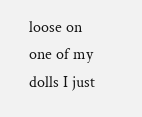loose on one of my dolls I just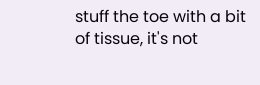stuff the toe with a bit of tissue, it's not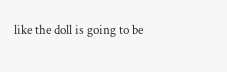like the doll is going to be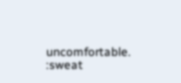uncomfortable. :sweat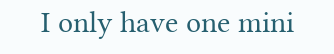I only have one mini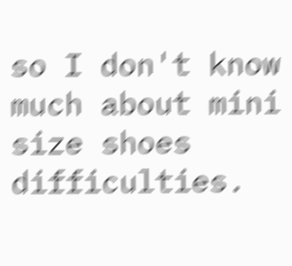so I don't know much about mini size shoes difficulties.